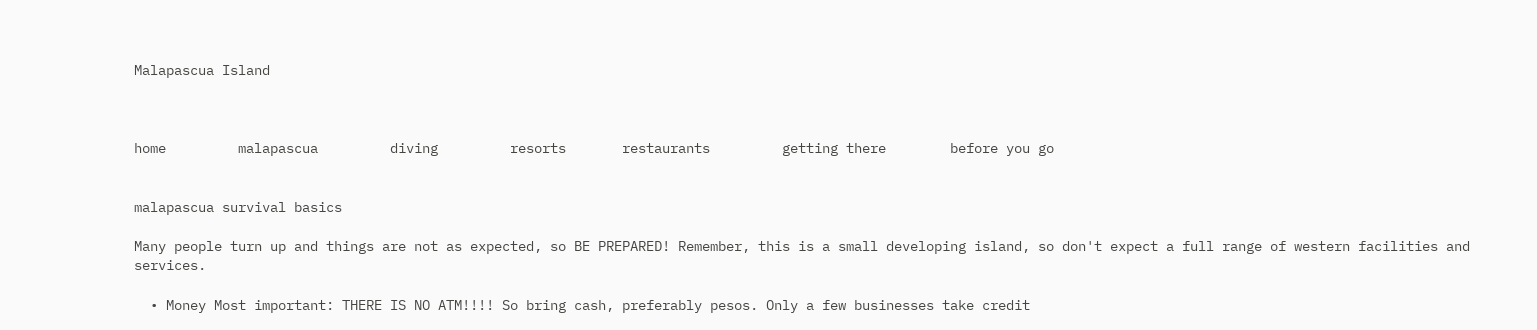Malapascua Island



home         malapascua         diving         resorts       restaurants         getting there        before you go


malapascua survival basics

Many people turn up and things are not as expected, so BE PREPARED! Remember, this is a small developing island, so don't expect a full range of western facilities and services.

  • Money Most important: THERE IS NO ATM!!!! So bring cash, preferably pesos. Only a few businesses take credit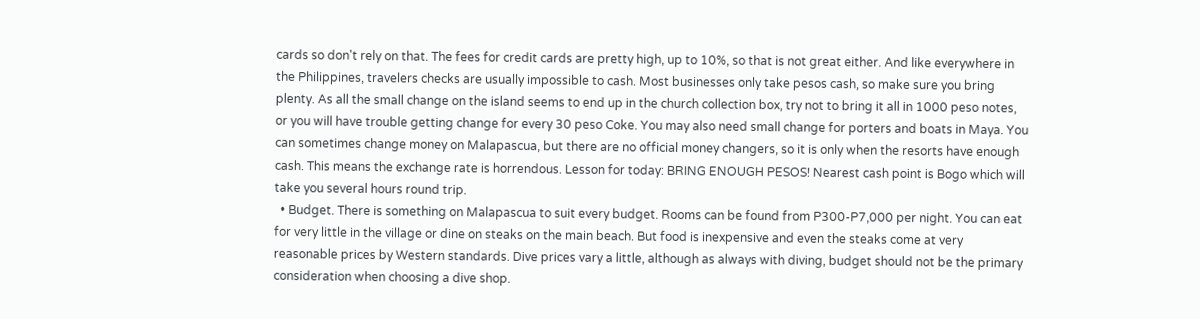cards so don't rely on that. The fees for credit cards are pretty high, up to 10%, so that is not great either. And like everywhere in the Philippines, travelers checks are usually impossible to cash. Most businesses only take pesos cash, so make sure you bring plenty. As all the small change on the island seems to end up in the church collection box, try not to bring it all in 1000 peso notes, or you will have trouble getting change for every 30 peso Coke. You may also need small change for porters and boats in Maya. You can sometimes change money on Malapascua, but there are no official money changers, so it is only when the resorts have enough cash. This means the exchange rate is horrendous. Lesson for today: BRING ENOUGH PESOS! Nearest cash point is Bogo which will take you several hours round trip.
  • Budget. There is something on Malapascua to suit every budget. Rooms can be found from P300-P7,000 per night. You can eat for very little in the village or dine on steaks on the main beach. But food is inexpensive and even the steaks come at very reasonable prices by Western standards. Dive prices vary a little, although as always with diving, budget should not be the primary consideration when choosing a dive shop.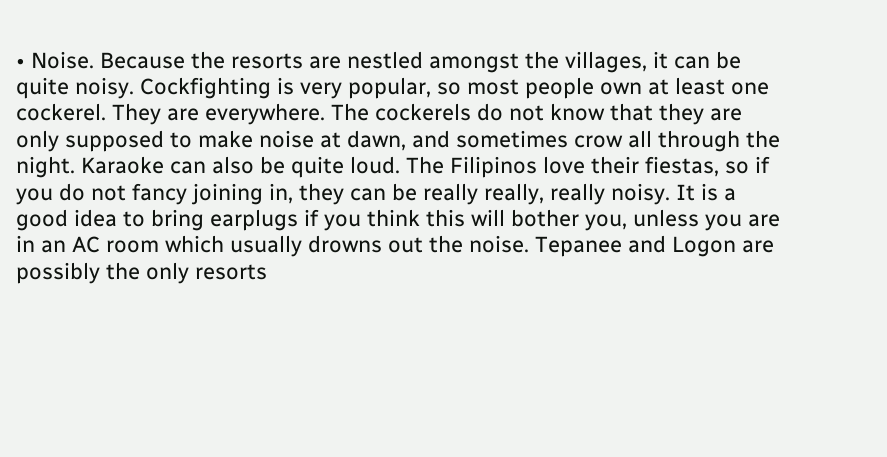• Noise. Because the resorts are nestled amongst the villages, it can be quite noisy. Cockfighting is very popular, so most people own at least one cockerel. They are everywhere. The cockerels do not know that they are only supposed to make noise at dawn, and sometimes crow all through the night. Karaoke can also be quite loud. The Filipinos love their fiestas, so if you do not fancy joining in, they can be really really, really noisy. It is a good idea to bring earplugs if you think this will bother you, unless you are in an AC room which usually drowns out the noise. Tepanee and Logon are possibly the only resorts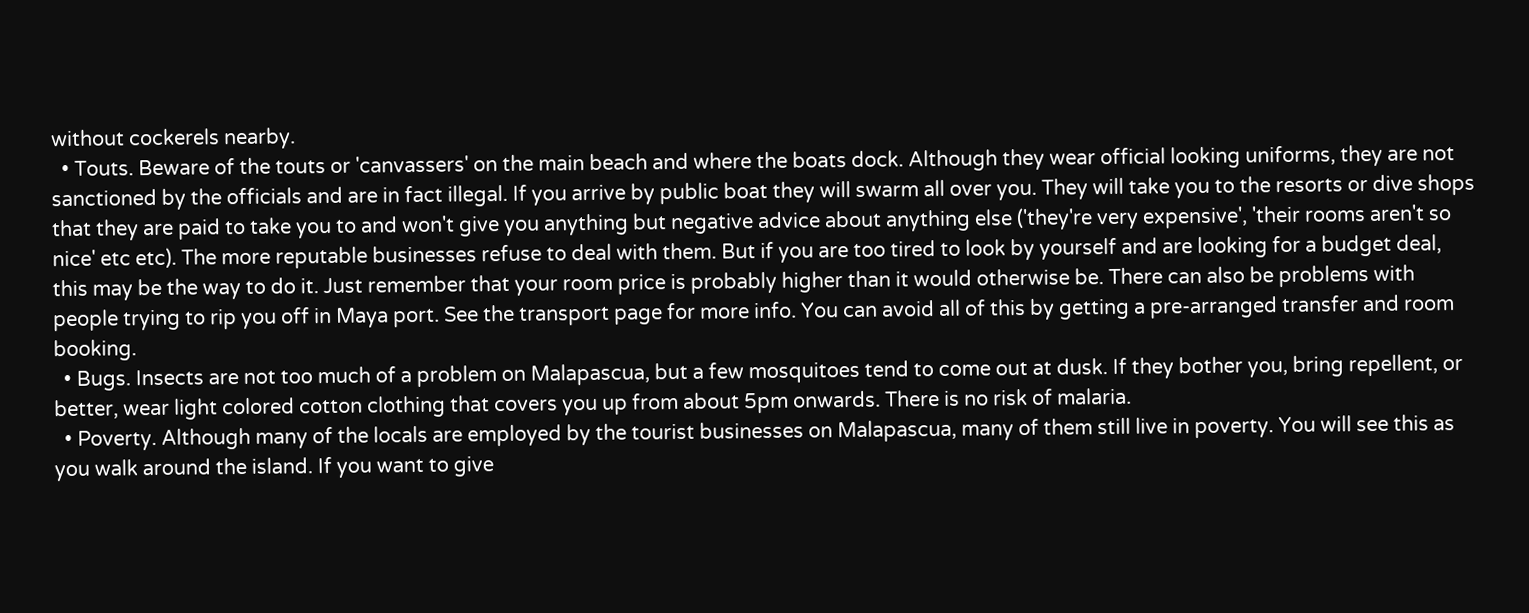without cockerels nearby.
  • Touts. Beware of the touts or 'canvassers' on the main beach and where the boats dock. Although they wear official looking uniforms, they are not sanctioned by the officials and are in fact illegal. If you arrive by public boat they will swarm all over you. They will take you to the resorts or dive shops that they are paid to take you to and won't give you anything but negative advice about anything else ('they're very expensive', 'their rooms aren't so nice' etc etc). The more reputable businesses refuse to deal with them. But if you are too tired to look by yourself and are looking for a budget deal, this may be the way to do it. Just remember that your room price is probably higher than it would otherwise be. There can also be problems with people trying to rip you off in Maya port. See the transport page for more info. You can avoid all of this by getting a pre-arranged transfer and room booking.
  • Bugs. Insects are not too much of a problem on Malapascua, but a few mosquitoes tend to come out at dusk. If they bother you, bring repellent, or better, wear light colored cotton clothing that covers you up from about 5pm onwards. There is no risk of malaria.
  • Poverty. Although many of the locals are employed by the tourist businesses on Malapascua, many of them still live in poverty. You will see this as you walk around the island. If you want to give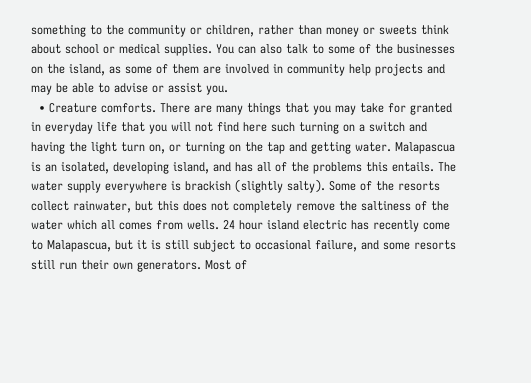something to the community or children, rather than money or sweets think about school or medical supplies. You can also talk to some of the businesses on the island, as some of them are involved in community help projects and may be able to advise or assist you.
  • Creature comforts. There are many things that you may take for granted in everyday life that you will not find here such turning on a switch and having the light turn on, or turning on the tap and getting water. Malapascua is an isolated, developing island, and has all of the problems this entails. The water supply everywhere is brackish (slightly salty). Some of the resorts collect rainwater, but this does not completely remove the saltiness of the water which all comes from wells. 24 hour island electric has recently come to Malapascua, but it is still subject to occasional failure, and some resorts still run their own generators. Most of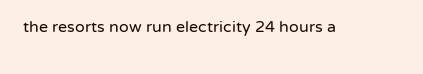the resorts now run electricity 24 hours a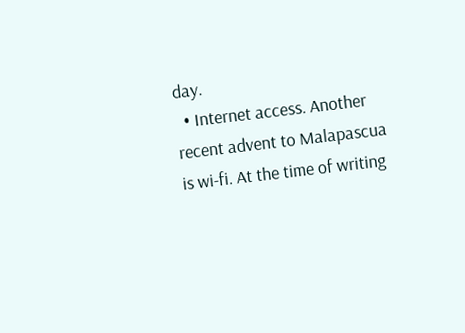day.
  • Internet access. Another recent advent to Malapascua is wi-fi. At the time of writing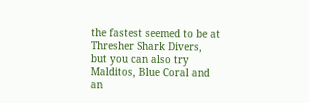the fastest seemed to be at Thresher Shark Divers, but you can also try Malditos, Blue Coral and an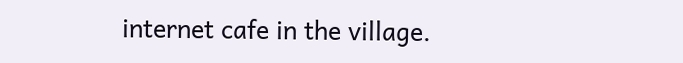internet cafe in the village.